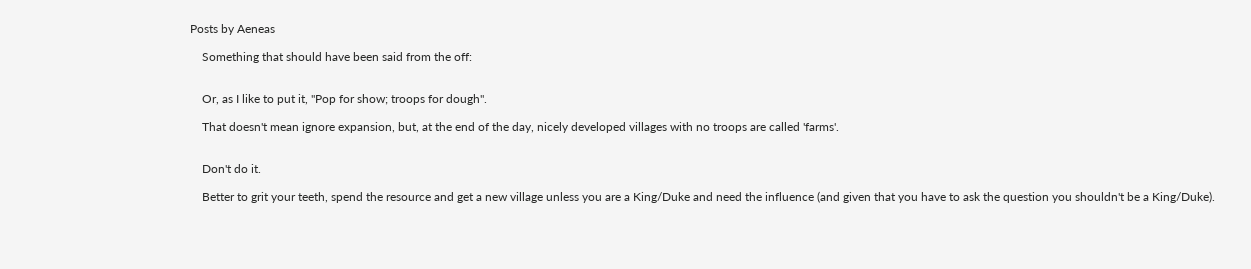Posts by Aeneas

    Something that should have been said from the off:


    Or, as I like to put it, "Pop for show; troops for dough".

    That doesn't mean ignore expansion, but, at the end of the day, nicely developed villages with no troops are called 'farms'.


    Don't do it.

    Better to grit your teeth, spend the resource and get a new village unless you are a King/Duke and need the influence (and given that you have to ask the question you shouldn't be a King/Duke).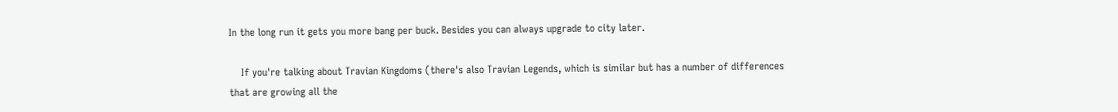In the long run it gets you more bang per buck. Besides you can always upgrade to city later.

    If you're talking about Travian Kingdoms (there's also Travian Legends, which is similar but has a number of differences that are growing all the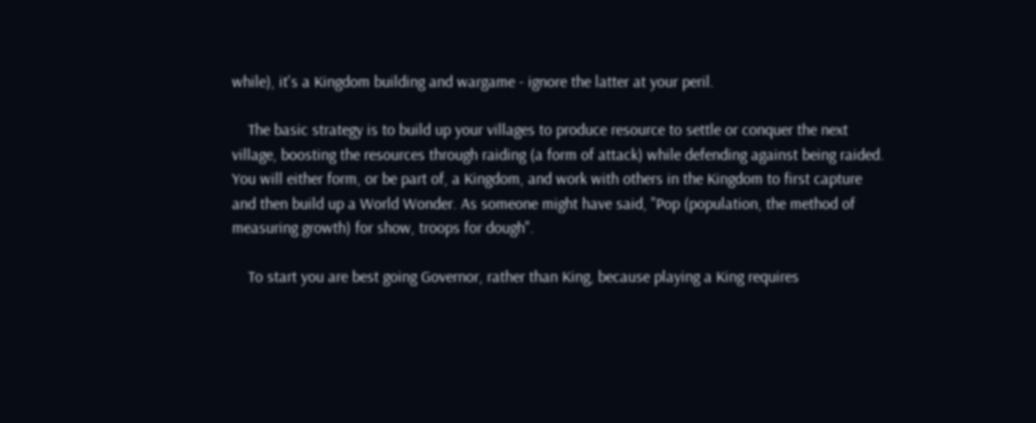while), it's a Kingdom building and wargame - ignore the latter at your peril.

    The basic strategy is to build up your villages to produce resource to settle or conquer the next village, boosting the resources through raiding (a form of attack) while defending against being raided. You will either form, or be part of, a Kingdom, and work with others in the Kingdom to first capture and then build up a World Wonder. As someone might have said, "Pop (population, the method of measuring growth) for show, troops for dough".

    To start you are best going Governor, rather than King, because playing a King requires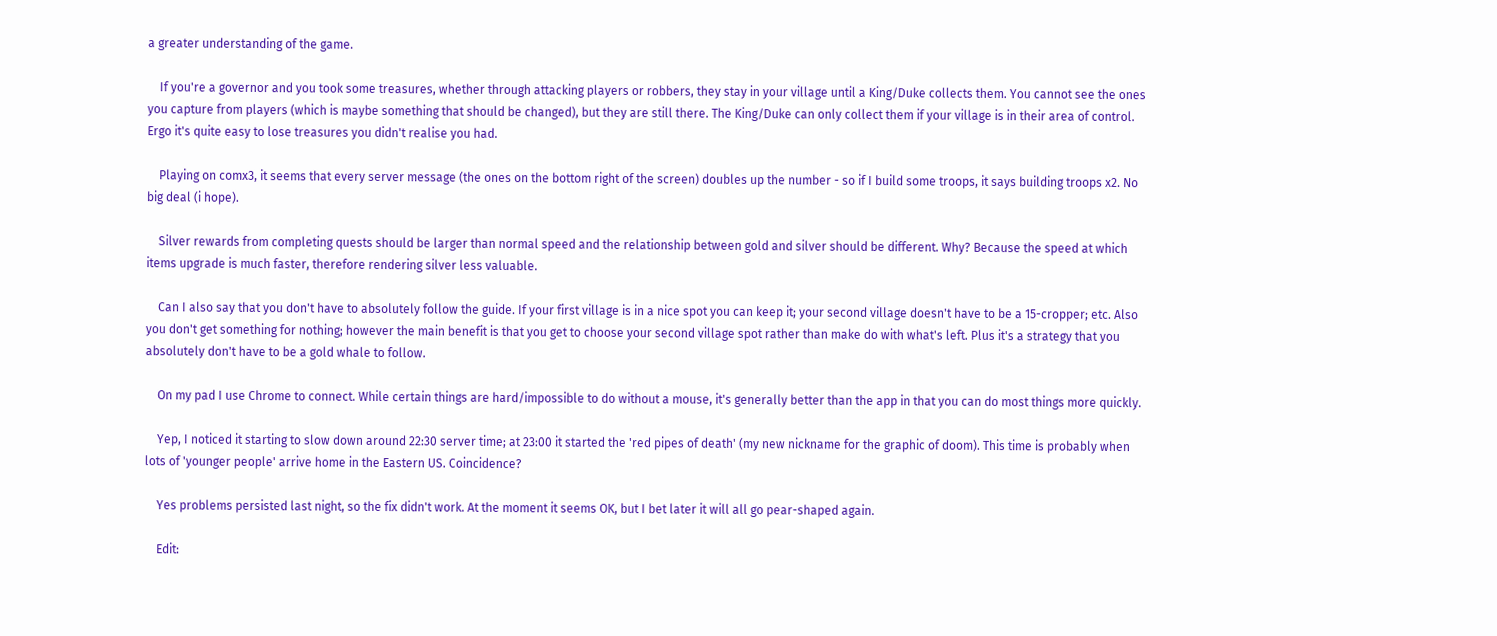a greater understanding of the game.

    If you're a governor and you took some treasures, whether through attacking players or robbers, they stay in your village until a King/Duke collects them. You cannot see the ones you capture from players (which is maybe something that should be changed), but they are still there. The King/Duke can only collect them if your village is in their area of control. Ergo it's quite easy to lose treasures you didn't realise you had.

    Playing on comx3, it seems that every server message (the ones on the bottom right of the screen) doubles up the number - so if I build some troops, it says building troops x2. No big deal (i hope).

    Silver rewards from completing quests should be larger than normal speed and the relationship between gold and silver should be different. Why? Because the speed at which items upgrade is much faster, therefore rendering silver less valuable.

    Can I also say that you don't have to absolutely follow the guide. If your first village is in a nice spot you can keep it; your second village doesn't have to be a 15-cropper; etc. Also you don't get something for nothing; however the main benefit is that you get to choose your second village spot rather than make do with what's left. Plus it's a strategy that you absolutely don't have to be a gold whale to follow.

    On my pad I use Chrome to connect. While certain things are hard/impossible to do without a mouse, it's generally better than the app in that you can do most things more quickly.

    Yep, I noticed it starting to slow down around 22:30 server time; at 23:00 it started the 'red pipes of death' (my new nickname for the graphic of doom). This time is probably when lots of 'younger people' arrive home in the Eastern US. Coincidence?

    Yes problems persisted last night, so the fix didn't work. At the moment it seems OK, but I bet later it will all go pear-shaped again.

    Edit: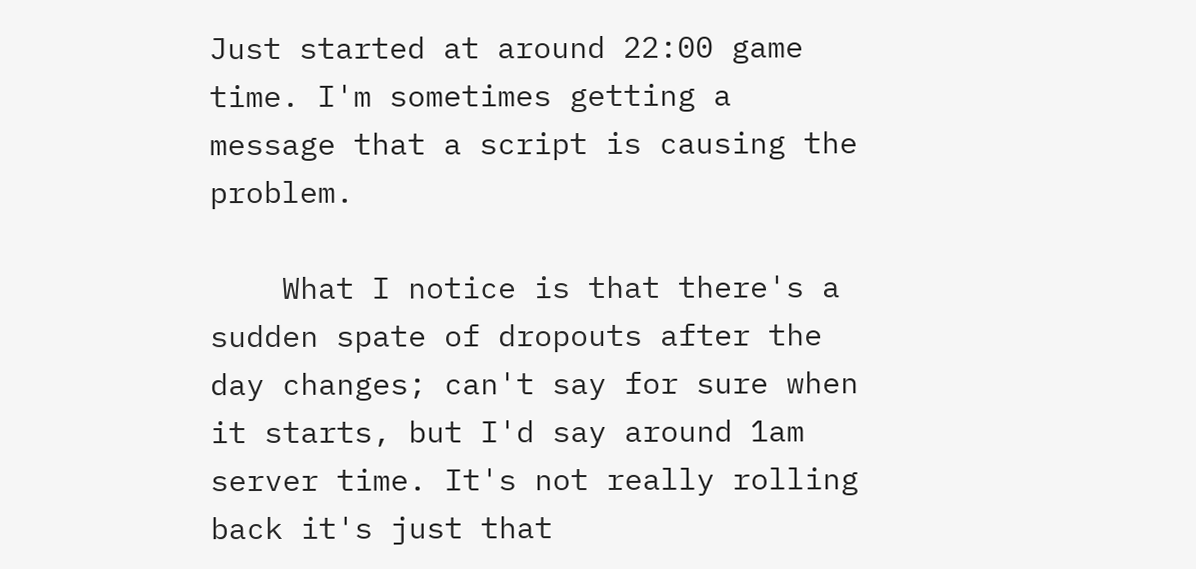Just started at around 22:00 game time. I'm sometimes getting a message that a script is causing the problem.

    What I notice is that there's a sudden spate of dropouts after the day changes; can't say for sure when it starts, but I'd say around 1am server time. It's not really rolling back it's just that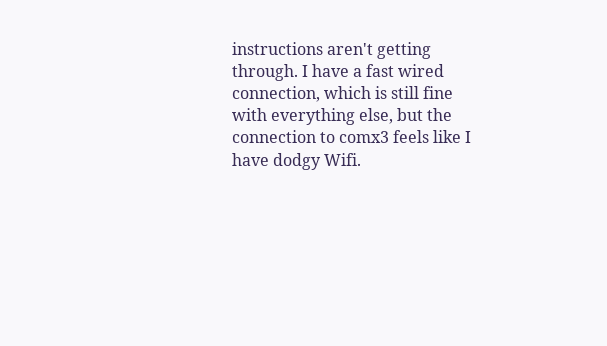instructions aren't getting through. I have a fast wired connection, which is still fine with everything else, but the connection to comx3 feels like I have dodgy Wifi.